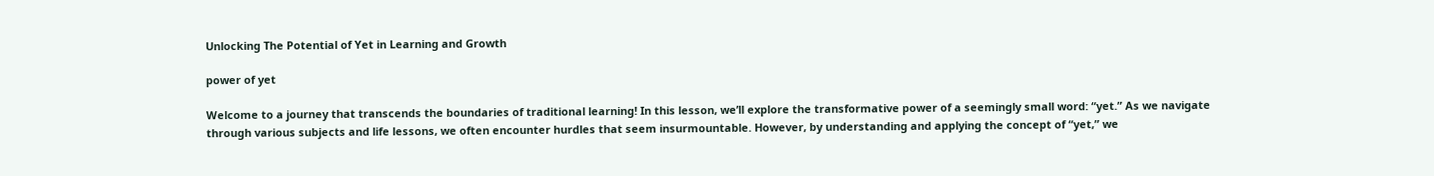Unlocking The Potential of Yet in Learning and Growth

power of yet

Welcome to a journey that transcends the boundaries of traditional learning! In this lesson, we’ll explore the transformative power of a seemingly small word: “yet.” As we navigate through various subjects and life lessons, we often encounter hurdles that seem insurmountable. However, by understanding and applying the concept of “yet,” we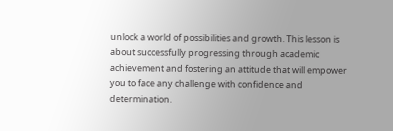unlock a world of possibilities and growth. This lesson is about successfully progressing through academic achievement and fostering an attitude that will empower you to face any challenge with confidence and determination.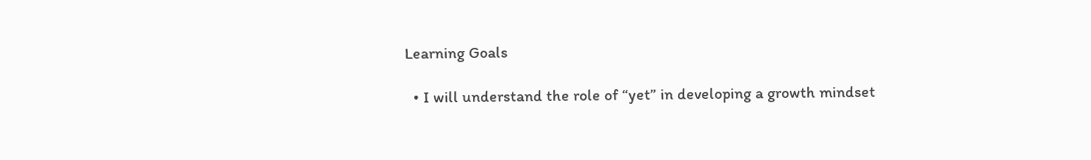Learning Goals

  • I will understand the role of “yet” in developing a growth mindset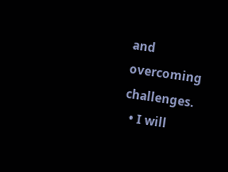and overcoming challenges.
  • I will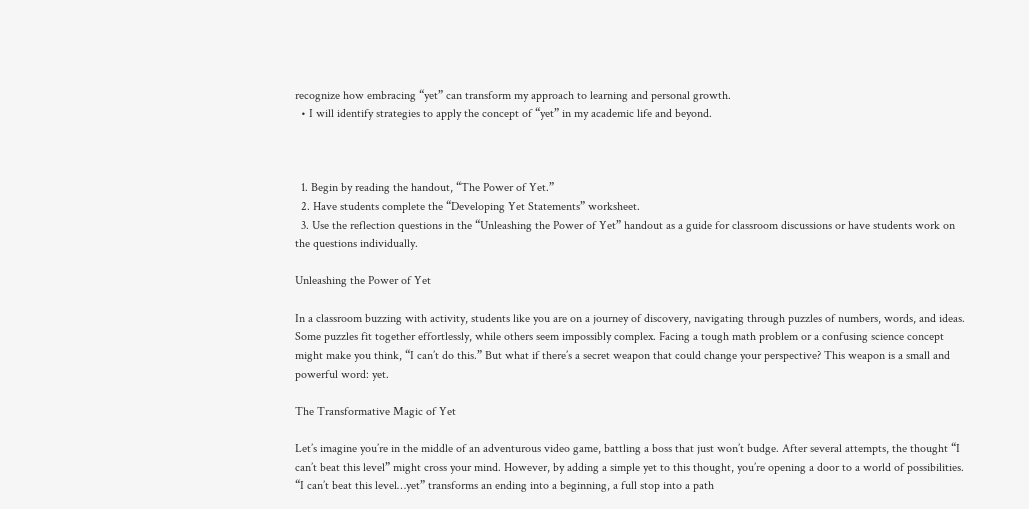recognize how embracing “yet” can transform my approach to learning and personal growth.
  • I will identify strategies to apply the concept of “yet” in my academic life and beyond.



  1. Begin by reading the handout, “The Power of Yet.”
  2. Have students complete the “Developing Yet Statements” worksheet.
  3. Use the reflection questions in the “Unleashing the Power of Yet” handout as a guide for classroom discussions or have students work on the questions individually.

Unleashing the Power of Yet

In a classroom buzzing with activity, students like you are on a journey of discovery, navigating through puzzles of numbers, words, and ideas. Some puzzles fit together effortlessly, while others seem impossibly complex. Facing a tough math problem or a confusing science concept might make you think, “I can’t do this.” But what if there’s a secret weapon that could change your perspective? This weapon is a small and powerful word: yet.

The Transformative Magic of Yet

Let’s imagine you’re in the middle of an adventurous video game, battling a boss that just won’t budge. After several attempts, the thought “I can’t beat this level” might cross your mind. However, by adding a simple yet to this thought, you’re opening a door to a world of possibilities. “I can’t beat this level…yet” transforms an ending into a beginning, a full stop into a path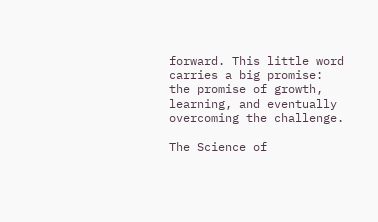forward. This little word carries a big promise: the promise of growth, learning, and eventually overcoming the challenge.

The Science of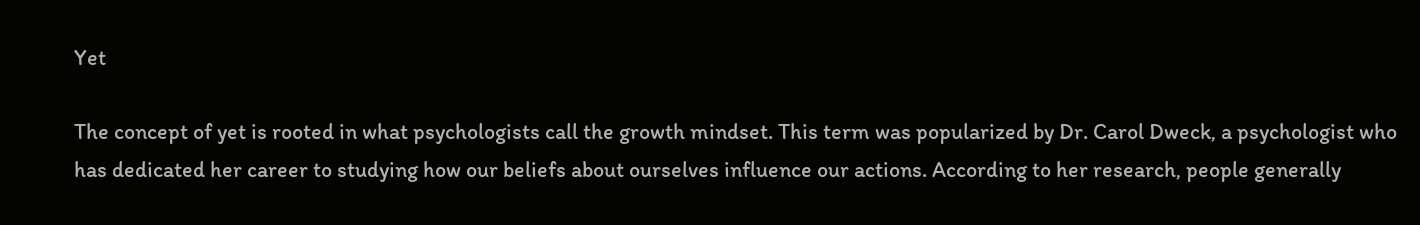Yet

The concept of yet is rooted in what psychologists call the growth mindset. This term was popularized by Dr. Carol Dweck, a psychologist who has dedicated her career to studying how our beliefs about ourselves influence our actions. According to her research, people generally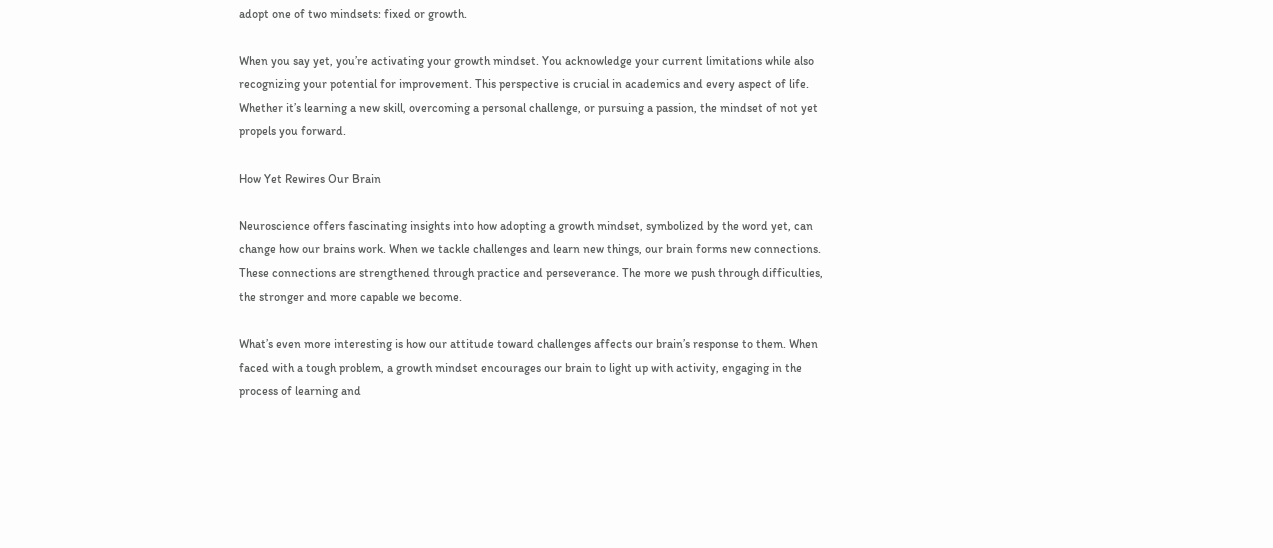adopt one of two mindsets: fixed or growth.

When you say yet, you’re activating your growth mindset. You acknowledge your current limitations while also recognizing your potential for improvement. This perspective is crucial in academics and every aspect of life. Whether it’s learning a new skill, overcoming a personal challenge, or pursuing a passion, the mindset of not yet propels you forward.

How Yet Rewires Our Brain

Neuroscience offers fascinating insights into how adopting a growth mindset, symbolized by the word yet, can change how our brains work. When we tackle challenges and learn new things, our brain forms new connections. These connections are strengthened through practice and perseverance. The more we push through difficulties, the stronger and more capable we become.

What’s even more interesting is how our attitude toward challenges affects our brain’s response to them. When faced with a tough problem, a growth mindset encourages our brain to light up with activity, engaging in the process of learning and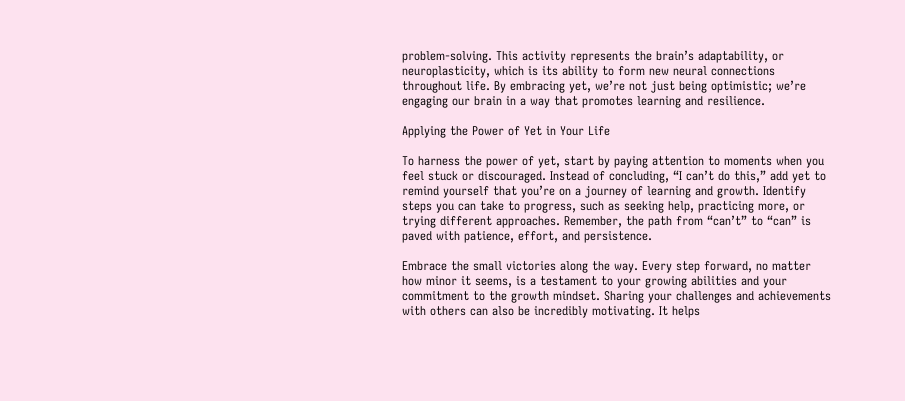problem-solving. This activity represents the brain’s adaptability, or neuroplasticity, which is its ability to form new neural connections throughout life. By embracing yet, we’re not just being optimistic; we’re engaging our brain in a way that promotes learning and resilience.

Applying the Power of Yet in Your Life

To harness the power of yet, start by paying attention to moments when you feel stuck or discouraged. Instead of concluding, “I can’t do this,” add yet to remind yourself that you’re on a journey of learning and growth. Identify steps you can take to progress, such as seeking help, practicing more, or trying different approaches. Remember, the path from “can’t” to “can” is paved with patience, effort, and persistence.

Embrace the small victories along the way. Every step forward, no matter how minor it seems, is a testament to your growing abilities and your commitment to the growth mindset. Sharing your challenges and achievements with others can also be incredibly motivating. It helps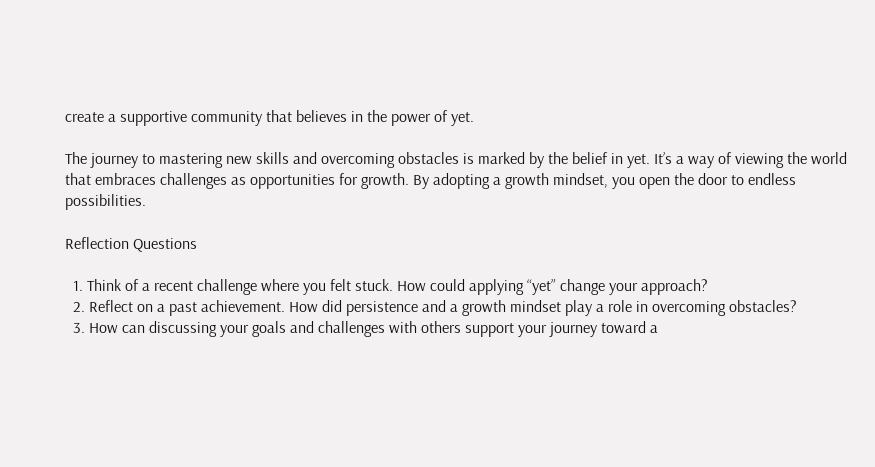create a supportive community that believes in the power of yet.

The journey to mastering new skills and overcoming obstacles is marked by the belief in yet. It’s a way of viewing the world that embraces challenges as opportunities for growth. By adopting a growth mindset, you open the door to endless possibilities.

Reflection Questions

  1. Think of a recent challenge where you felt stuck. How could applying “yet” change your approach?
  2. Reflect on a past achievement. How did persistence and a growth mindset play a role in overcoming obstacles?
  3. How can discussing your goals and challenges with others support your journey toward a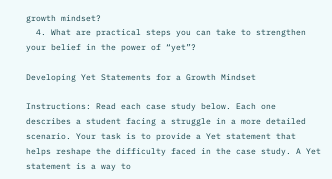growth mindset?
  4. What are practical steps you can take to strengthen your belief in the power of “yet”?

Developing Yet Statements for a Growth Mindset

Instructions: Read each case study below. Each one describes a student facing a struggle in a more detailed scenario. Your task is to provide a Yet statement that helps reshape the difficulty faced in the case study. A Yet statement is a way to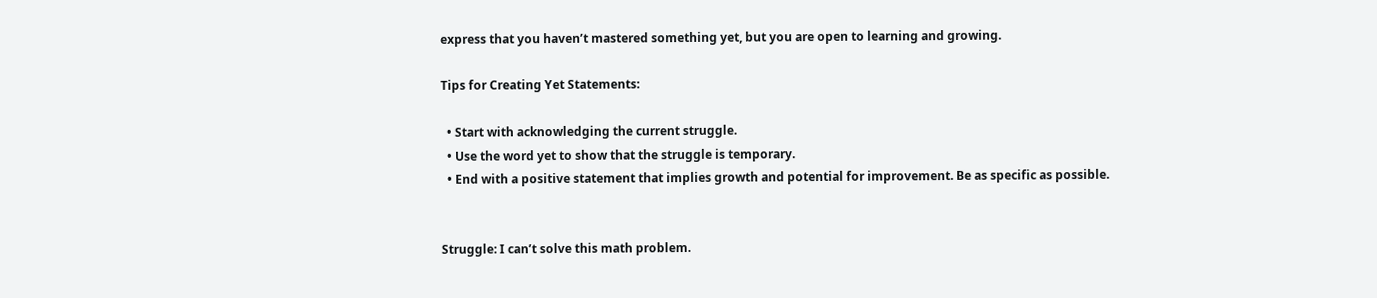express that you haven’t mastered something yet, but you are open to learning and growing.

Tips for Creating Yet Statements:

  • Start with acknowledging the current struggle.
  • Use the word yet to show that the struggle is temporary.
  • End with a positive statement that implies growth and potential for improvement. Be as specific as possible.


Struggle: I can’t solve this math problem.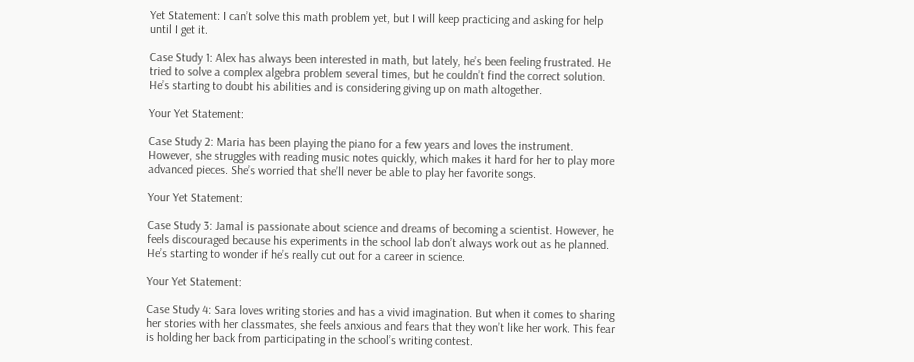Yet Statement: I can’t solve this math problem yet, but I will keep practicing and asking for help until I get it.

Case Study 1: Alex has always been interested in math, but lately, he’s been feeling frustrated. He tried to solve a complex algebra problem several times, but he couldn’t find the correct solution. He’s starting to doubt his abilities and is considering giving up on math altogether.

Your Yet Statement:

Case Study 2: Maria has been playing the piano for a few years and loves the instrument. However, she struggles with reading music notes quickly, which makes it hard for her to play more advanced pieces. She’s worried that she’ll never be able to play her favorite songs.

Your Yet Statement:

Case Study 3: Jamal is passionate about science and dreams of becoming a scientist. However, he feels discouraged because his experiments in the school lab don’t always work out as he planned. He’s starting to wonder if he’s really cut out for a career in science.

Your Yet Statement:

Case Study 4: Sara loves writing stories and has a vivid imagination. But when it comes to sharing her stories with her classmates, she feels anxious and fears that they won’t like her work. This fear is holding her back from participating in the school’s writing contest.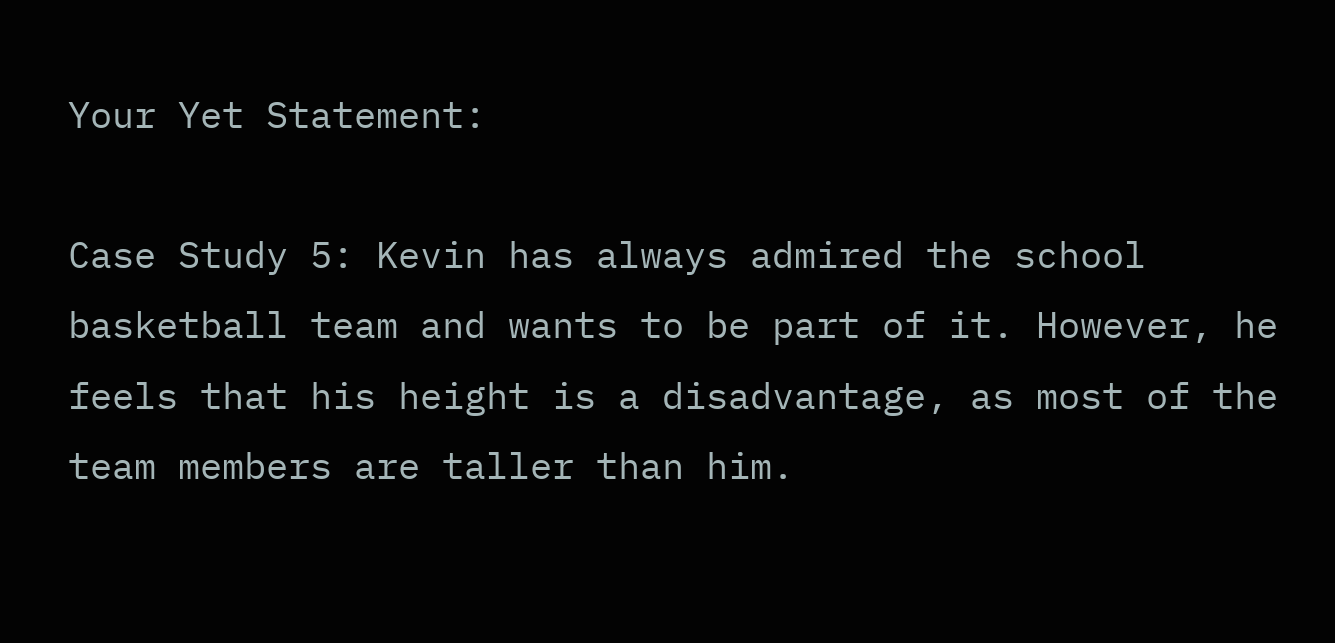Your Yet Statement:

Case Study 5: Kevin has always admired the school basketball team and wants to be part of it. However, he feels that his height is a disadvantage, as most of the team members are taller than him.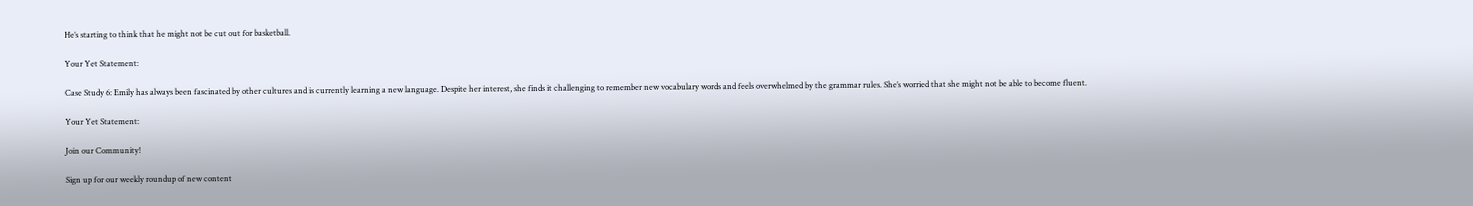He’s starting to think that he might not be cut out for basketball.

Your Yet Statement:

Case Study 6: Emily has always been fascinated by other cultures and is currently learning a new language. Despite her interest, she finds it challenging to remember new vocabulary words and feels overwhelmed by the grammar rules. She’s worried that she might not be able to become fluent.

Your Yet Statement:

Join our Community!

Sign up for our weekly roundup of new content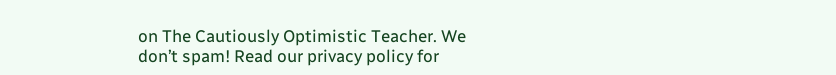on The Cautiously Optimistic Teacher. We don’t spam! Read our privacy policy for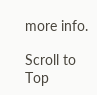more info.

Scroll to Top